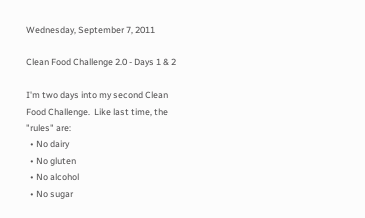Wednesday, September 7, 2011

Clean Food Challenge 2.0 - Days 1 & 2

I'm two days into my second Clean Food Challenge.  Like last time, the "rules" are:
  • No dairy
  • No gluten
  • No alcohol
  • No sugar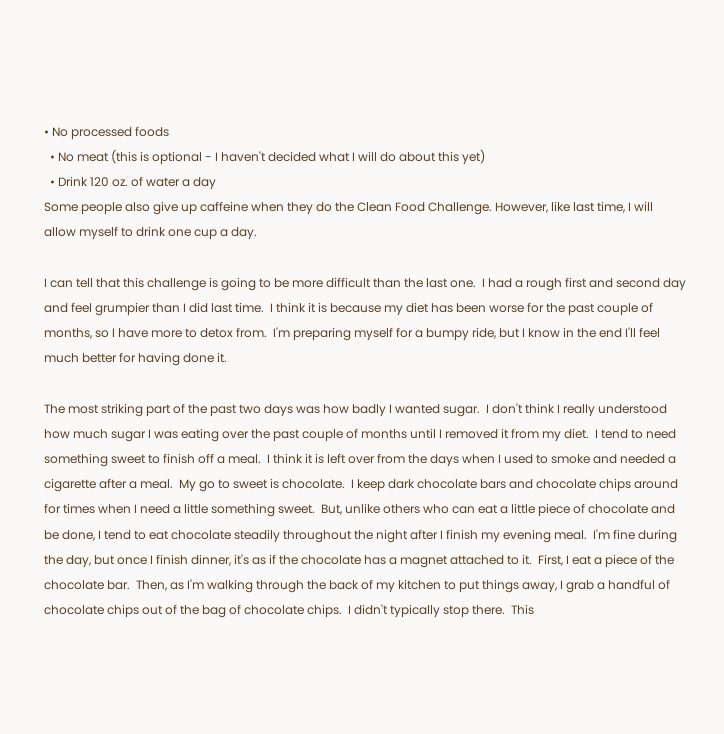• No processed foods
  • No meat (this is optional - I haven't decided what I will do about this yet)
  • Drink 120 oz. of water a day
Some people also give up caffeine when they do the Clean Food Challenge. However, like last time, I will allow myself to drink one cup a day.

I can tell that this challenge is going to be more difficult than the last one.  I had a rough first and second day and feel grumpier than I did last time.  I think it is because my diet has been worse for the past couple of months, so I have more to detox from.  I'm preparing myself for a bumpy ride, but I know in the end I'll feel much better for having done it.

The most striking part of the past two days was how badly I wanted sugar.  I don't think I really understood how much sugar I was eating over the past couple of months until I removed it from my diet.  I tend to need something sweet to finish off a meal.  I think it is left over from the days when I used to smoke and needed a cigarette after a meal.  My go to sweet is chocolate.  I keep dark chocolate bars and chocolate chips around for times when I need a little something sweet.  But, unlike others who can eat a little piece of chocolate and be done, I tend to eat chocolate steadily throughout the night after I finish my evening meal.  I'm fine during the day, but once I finish dinner, it's as if the chocolate has a magnet attached to it.  First, I eat a piece of the chocolate bar.  Then, as I'm walking through the back of my kitchen to put things away, I grab a handful of chocolate chips out of the bag of chocolate chips.  I didn't typically stop there.  This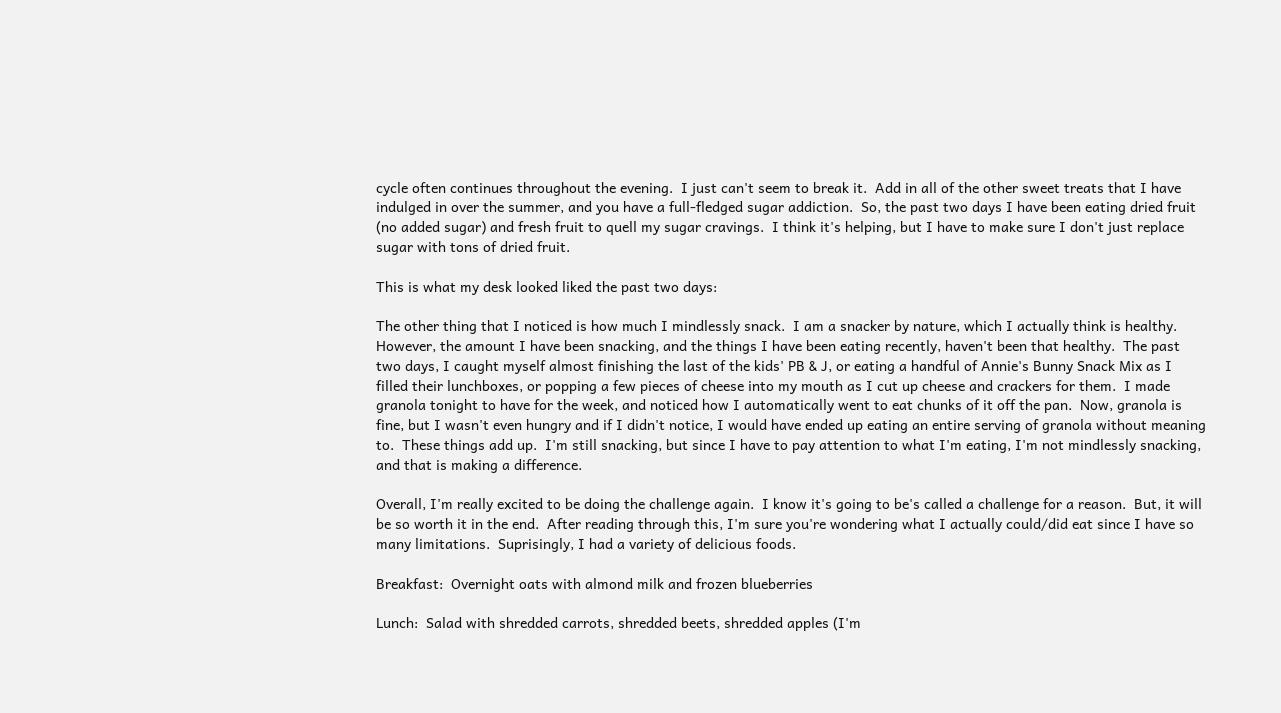cycle often continues throughout the evening.  I just can't seem to break it.  Add in all of the other sweet treats that I have indulged in over the summer, and you have a full-fledged sugar addiction.  So, the past two days I have been eating dried fruit (no added sugar) and fresh fruit to quell my sugar cravings.  I think it's helping, but I have to make sure I don't just replace sugar with tons of dried fruit.

This is what my desk looked liked the past two days:

The other thing that I noticed is how much I mindlessly snack.  I am a snacker by nature, which I actually think is healthy.  However, the amount I have been snacking, and the things I have been eating recently, haven't been that healthy.  The past two days, I caught myself almost finishing the last of the kids' PB & J, or eating a handful of Annie's Bunny Snack Mix as I filled their lunchboxes, or popping a few pieces of cheese into my mouth as I cut up cheese and crackers for them.  I made granola tonight to have for the week, and noticed how I automatically went to eat chunks of it off the pan.  Now, granola is fine, but I wasn't even hungry and if I didn't notice, I would have ended up eating an entire serving of granola without meaning to.  These things add up.  I'm still snacking, but since I have to pay attention to what I'm eating, I'm not mindlessly snacking, and that is making a difference.

Overall, I'm really excited to be doing the challenge again.  I know it's going to be's called a challenge for a reason.  But, it will be so worth it in the end.  After reading through this, I'm sure you're wondering what I actually could/did eat since I have so many limitations.  Suprisingly, I had a variety of delicious foods.

Breakfast:  Overnight oats with almond milk and frozen blueberries

Lunch:  Salad with shredded carrots, shredded beets, shredded apples (I'm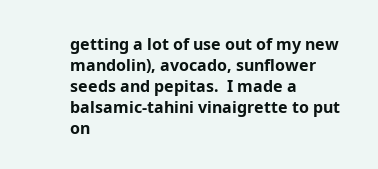getting a lot of use out of my new mandolin), avocado, sunflower seeds and pepitas.  I made a balsamic-tahini vinaigrette to put on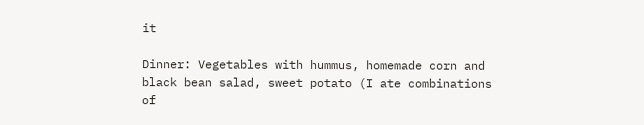it

Dinner: Vegetables with hummus, homemade corn and black bean salad, sweet potato (I ate combinations of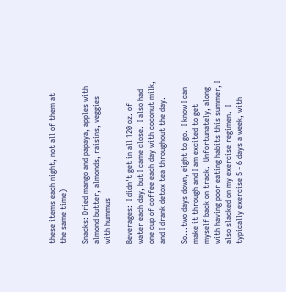these items each night, not all of them at the same time)

Snacks: Dried mango and papaya, apples with almond butter, almonds, raisins, veggies with hummus

Beverages:  I didn't get in all 120 oz. of water each day, but I came close.  I also had one cup of coffee each day with coconut milk, and I drank detox tea throughout the day.

So...two days down, eight to go.  I know I can make it through and I am excited to get myself back on track.  Unfortunately, along with having poor eating habits this summer, I also slacked on my exercise regimen.  I typically exercise 5 - 6 days a week, with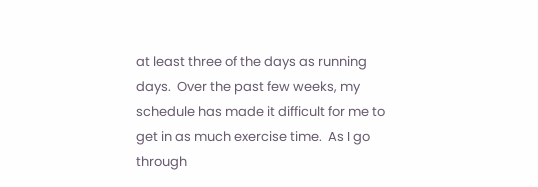at least three of the days as running days.  Over the past few weeks, my schedule has made it difficult for me to get in as much exercise time.  As I go through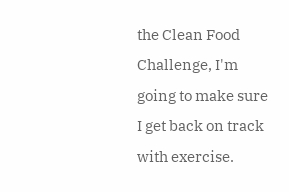the Clean Food Challenge, I'm going to make sure I get back on track with exercise.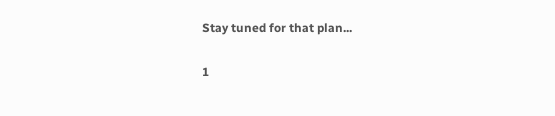Stay tuned for that plan...

1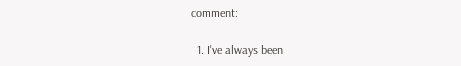comment:

  1. I've always been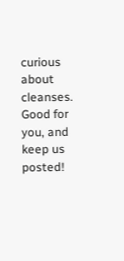curious about cleanses. Good for you, and keep us posted!